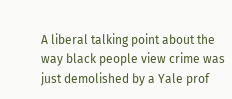A liberal talking point about the way black people view crime was just demolished by a Yale prof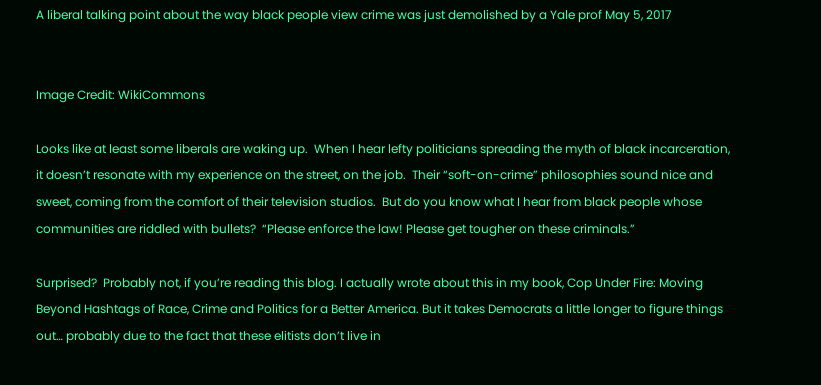A liberal talking point about the way black people view crime was just demolished by a Yale prof May 5, 2017


Image Credit: WikiCommons

Looks like at least some liberals are waking up.  When I hear lefty politicians spreading the myth of black incarceration, it doesn’t resonate with my experience on the street, on the job.  Their “soft-on-crime” philosophies sound nice and sweet, coming from the comfort of their television studios.  But do you know what I hear from black people whose communities are riddled with bullets?  “Please enforce the law! Please get tougher on these criminals.”

Surprised?  Probably not, if you’re reading this blog. I actually wrote about this in my book, Cop Under Fire: Moving Beyond Hashtags of Race, Crime and Politics for a Better America. But it takes Democrats a little longer to figure things out… probably due to the fact that these elitists don’t live in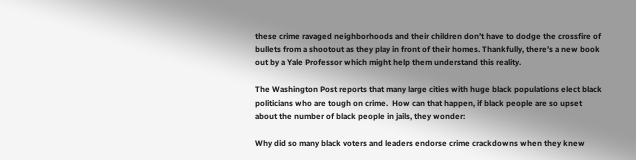these crime ravaged neighborhoods and their children don’t have to dodge the crossfire of bullets from a shootout as they play in front of their homes. Thankfully, there’s a new book out by a Yale Professor which might help them understand this reality.

The Washington Post reports that many large cities with huge black populations elect black politicians who are tough on crime.  How can that happen, if black people are so upset about the number of black people in jails, they wonder:

Why did so many black voters and leaders endorse crime crackdowns when they knew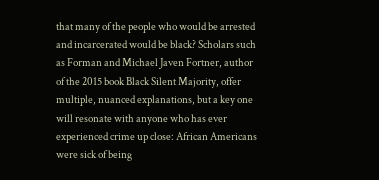that many of the people who would be arrested and incarcerated would be black? Scholars such as Forman and Michael Javen Fortner, author of the 2015 book Black Silent Majority, offer multiple, nuanced explanations, but a key one will resonate with anyone who has ever experienced crime up close: African Americans were sick of being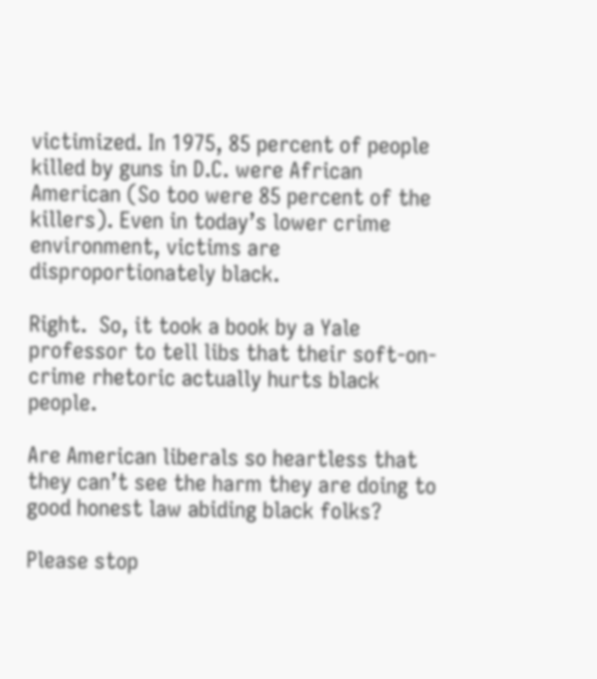victimized. In 1975, 85 percent of people killed by guns in D.C. were African American (So too were 85 percent of the killers). Even in today’s lower crime environment, victims are disproportionately black.

Right.  So, it took a book by a Yale professor to tell libs that their soft-on-crime rhetoric actually hurts black people.

Are American liberals so heartless that they can’t see the harm they are doing to good honest law abiding black folks?

Please stop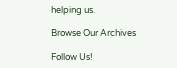helping us.

Browse Our Archives

Follow Us!